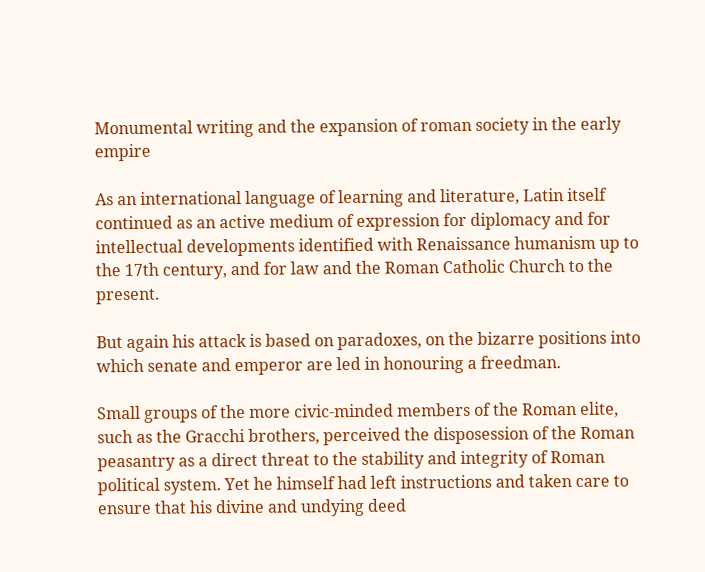Monumental writing and the expansion of roman society in the early empire

As an international language of learning and literature, Latin itself continued as an active medium of expression for diplomacy and for intellectual developments identified with Renaissance humanism up to the 17th century, and for law and the Roman Catholic Church to the present.

But again his attack is based on paradoxes, on the bizarre positions into which senate and emperor are led in honouring a freedman.

Small groups of the more civic-minded members of the Roman elite, such as the Gracchi brothers, perceived the disposession of the Roman peasantry as a direct threat to the stability and integrity of Roman political system. Yet he himself had left instructions and taken care to ensure that his divine and undying deed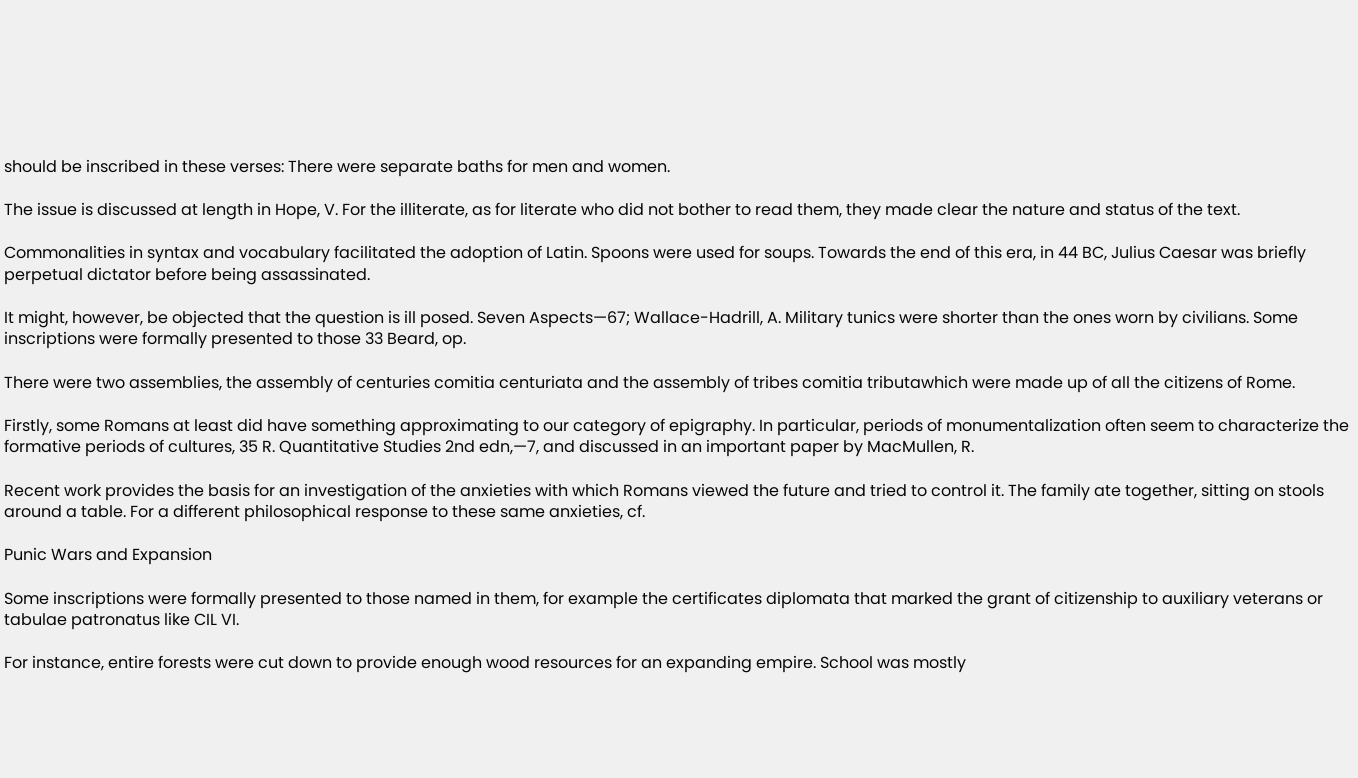should be inscribed in these verses: There were separate baths for men and women.

The issue is discussed at length in Hope, V. For the illiterate, as for literate who did not bother to read them, they made clear the nature and status of the text.

Commonalities in syntax and vocabulary facilitated the adoption of Latin. Spoons were used for soups. Towards the end of this era, in 44 BC, Julius Caesar was briefly perpetual dictator before being assassinated.

It might, however, be objected that the question is ill posed. Seven Aspects—67; Wallace-Hadrill, A. Military tunics were shorter than the ones worn by civilians. Some inscriptions were formally presented to those 33 Beard, op.

There were two assemblies, the assembly of centuries comitia centuriata and the assembly of tribes comitia tributawhich were made up of all the citizens of Rome.

Firstly, some Romans at least did have something approximating to our category of epigraphy. In particular, periods of monumentalization often seem to characterize the formative periods of cultures, 35 R. Quantitative Studies 2nd edn,—7, and discussed in an important paper by MacMullen, R.

Recent work provides the basis for an investigation of the anxieties with which Romans viewed the future and tried to control it. The family ate together, sitting on stools around a table. For a different philosophical response to these same anxieties, cf.

Punic Wars and Expansion

Some inscriptions were formally presented to those named in them, for example the certificates diplomata that marked the grant of citizenship to auxiliary veterans or tabulae patronatus like CIL VI.

For instance, entire forests were cut down to provide enough wood resources for an expanding empire. School was mostly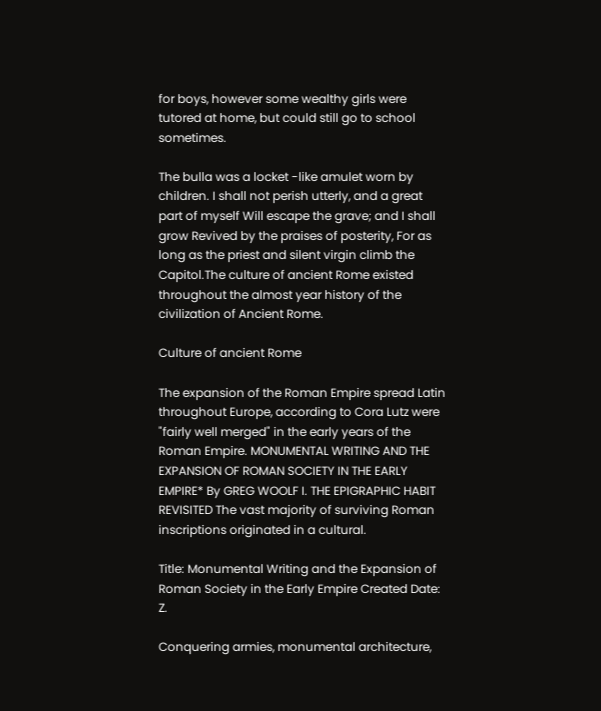for boys, however some wealthy girls were tutored at home, but could still go to school sometimes.

The bulla was a locket -like amulet worn by children. I shall not perish utterly, and a great part of myself Will escape the grave; and I shall grow Revived by the praises of posterity, For as long as the priest and silent virgin climb the Capitol.The culture of ancient Rome existed throughout the almost year history of the civilization of Ancient Rome.

Culture of ancient Rome

The expansion of the Roman Empire spread Latin throughout Europe, according to Cora Lutz were "fairly well merged" in the early years of the Roman Empire. MONUMENTAL WRITING AND THE EXPANSION OF ROMAN SOCIETY IN THE EARLY EMPIRE* By GREG WOOLF I. THE EPIGRAPHIC HABIT REVISITED The vast majority of surviving Roman inscriptions originated in a cultural.

Title: Monumental Writing and the Expansion of Roman Society in the Early Empire Created Date: Z.

Conquering armies, monumental architecture,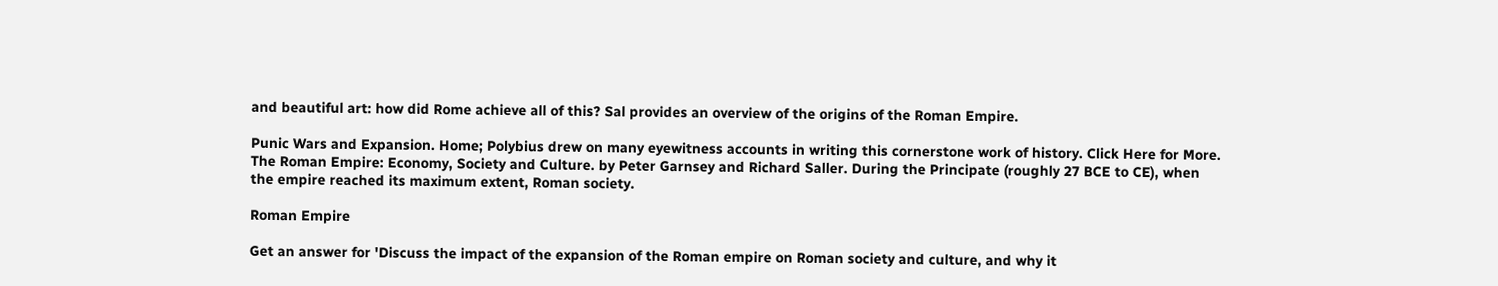and beautiful art: how did Rome achieve all of this? Sal provides an overview of the origins of the Roman Empire.

Punic Wars and Expansion. Home; Polybius drew on many eyewitness accounts in writing this cornerstone work of history. Click Here for More. The Roman Empire: Economy, Society and Culture. by Peter Garnsey and Richard Saller. During the Principate (roughly 27 BCE to CE), when the empire reached its maximum extent, Roman society.

Roman Empire

Get an answer for 'Discuss the impact of the expansion of the Roman empire on Roman society and culture, and why it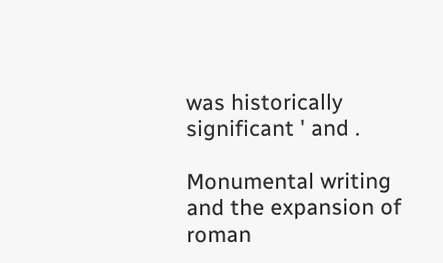was historically significant ' and .

Monumental writing and the expansion of roman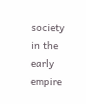society in the early empire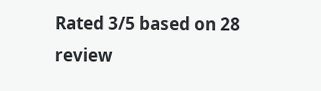Rated 3/5 based on 28 review